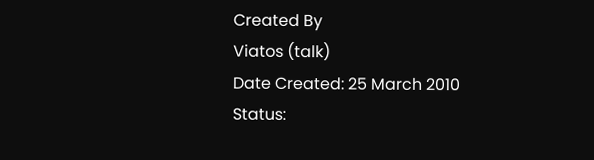Created By
Viatos (talk)
Date Created: 25 March 2010
Status: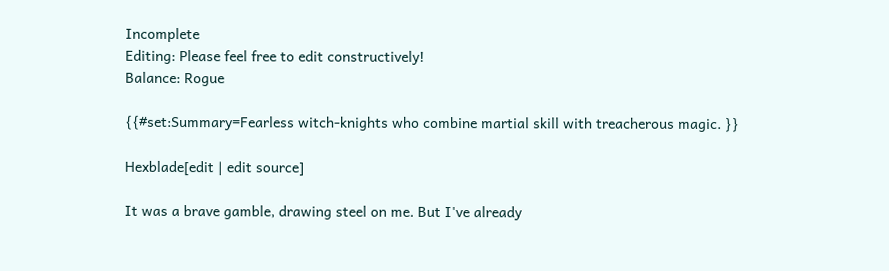Incomplete
Editing: Please feel free to edit constructively!
Balance: Rogue

{{#set:Summary=Fearless witch-knights who combine martial skill with treacherous magic. }}

Hexblade[edit | edit source]

It was a brave gamble, drawing steel on me. But I've already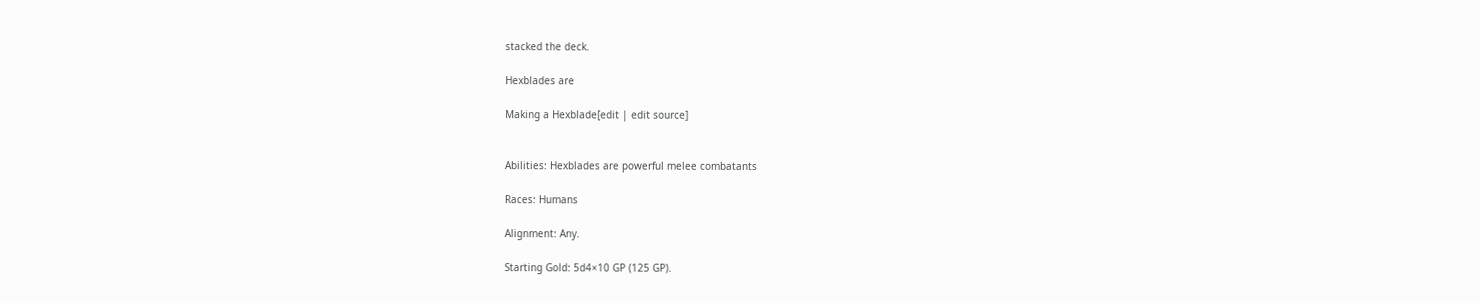stacked the deck.

Hexblades are

Making a Hexblade[edit | edit source]


Abilities: Hexblades are powerful melee combatants

Races: Humans

Alignment: Any.

Starting Gold: 5d4×10 GP (125 GP).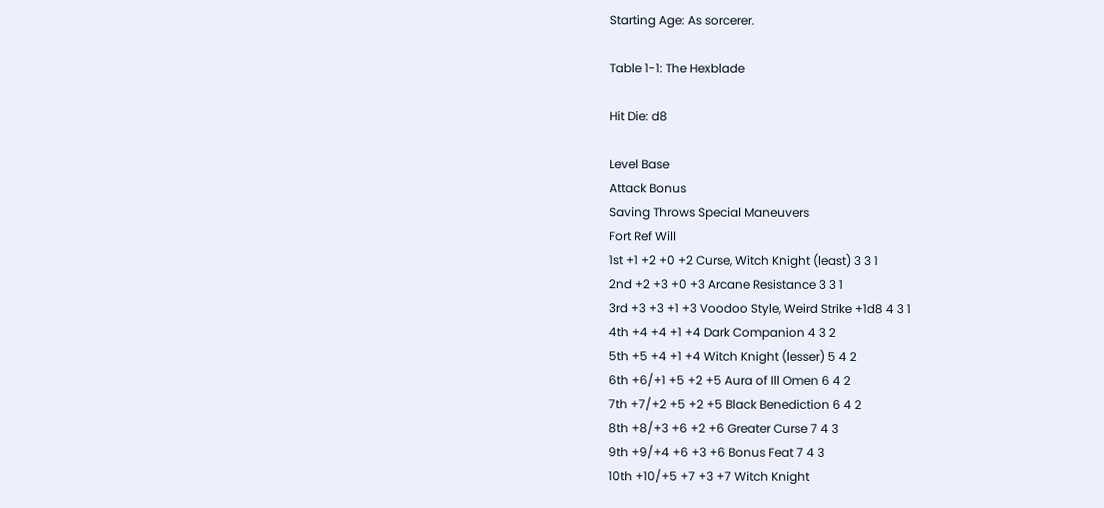Starting Age: As sorcerer.

Table 1-1: The Hexblade

Hit Die: d8

Level Base
Attack Bonus
Saving Throws Special Maneuvers
Fort Ref Will
1st +1 +2 +0 +2 Curse, Witch Knight (least) 3 3 1
2nd +2 +3 +0 +3 Arcane Resistance 3 3 1
3rd +3 +3 +1 +3 Voodoo Style, Weird Strike +1d8 4 3 1
4th +4 +4 +1 +4 Dark Companion 4 3 2
5th +5 +4 +1 +4 Witch Knight (lesser) 5 4 2
6th +6/+1 +5 +2 +5 Aura of Ill Omen 6 4 2
7th +7/+2 +5 +2 +5 Black Benediction 6 4 2
8th +8/+3 +6 +2 +6 Greater Curse 7 4 3
9th +9/+4 +6 +3 +6 Bonus Feat 7 4 3
10th +10/+5 +7 +3 +7 Witch Knight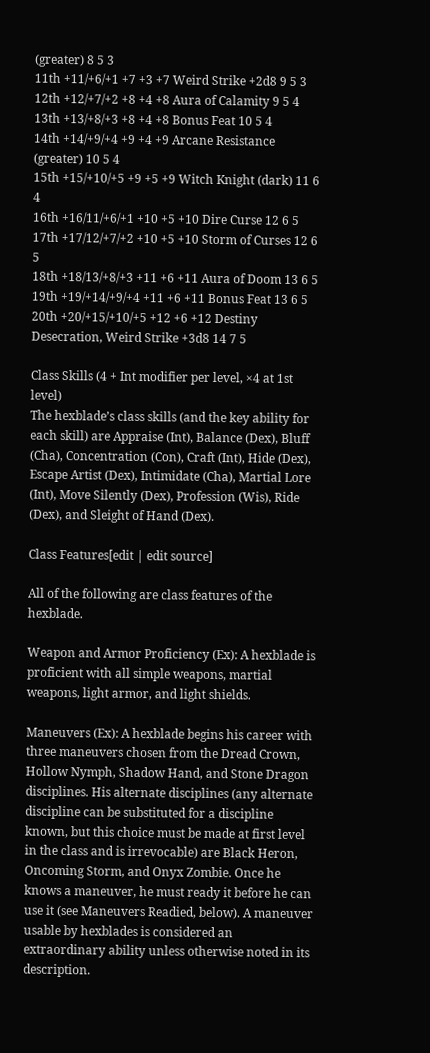(greater) 8 5 3
11th +11/+6/+1 +7 +3 +7 Weird Strike +2d8 9 5 3
12th +12/+7/+2 +8 +4 +8 Aura of Calamity 9 5 4
13th +13/+8/+3 +8 +4 +8 Bonus Feat 10 5 4
14th +14/+9/+4 +9 +4 +9 Arcane Resistance (greater) 10 5 4
15th +15/+10/+5 +9 +5 +9 Witch Knight (dark) 11 6 4
16th +16/11/+6/+1 +10 +5 +10 Dire Curse 12 6 5
17th +17/12/+7/+2 +10 +5 +10 Storm of Curses 12 6 5
18th +18/13/+8/+3 +11 +6 +11 Aura of Doom 13 6 5
19th +19/+14/+9/+4 +11 +6 +11 Bonus Feat 13 6 5
20th +20/+15/+10/+5 +12 +6 +12 Destiny Desecration, Weird Strike +3d8 14 7 5

Class Skills (4 + Int modifier per level, ×4 at 1st level)
The hexblade’s class skills (and the key ability for each skill) are Appraise (Int), Balance (Dex), Bluff (Cha), Concentration (Con), Craft (Int), Hide (Dex), Escape Artist (Dex), Intimidate (Cha), Martial Lore (Int), Move Silently (Dex), Profession (Wis), Ride (Dex), and Sleight of Hand (Dex).

Class Features[edit | edit source]

All of the following are class features of the hexblade.

Weapon and Armor Proficiency (Ex): A hexblade is proficient with all simple weapons, martial weapons, light armor, and light shields.

Maneuvers (Ex): A hexblade begins his career with three maneuvers chosen from the Dread Crown, Hollow Nymph, Shadow Hand, and Stone Dragon disciplines. His alternate disciplines (any alternate discipline can be substituted for a discipline known, but this choice must be made at first level in the class and is irrevocable) are Black Heron, Oncoming Storm, and Onyx Zombie. Once he knows a maneuver, he must ready it before he can use it (see Maneuvers Readied, below). A maneuver usable by hexblades is considered an extraordinary ability unless otherwise noted in its description.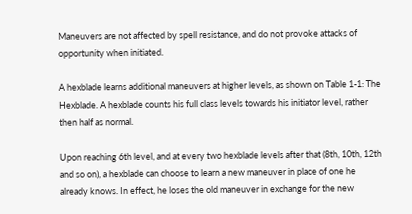Maneuvers are not affected by spell resistance, and do not provoke attacks of opportunity when initiated.

A hexblade learns additional maneuvers at higher levels, as shown on Table 1-1: The Hexblade. A hexblade counts his full class levels towards his initiator level, rather then half as normal.

Upon reaching 6th level, and at every two hexblade levels after that (8th, 10th, 12th and so on), a hexblade can choose to learn a new maneuver in place of one he already knows. In effect, he loses the old maneuver in exchange for the new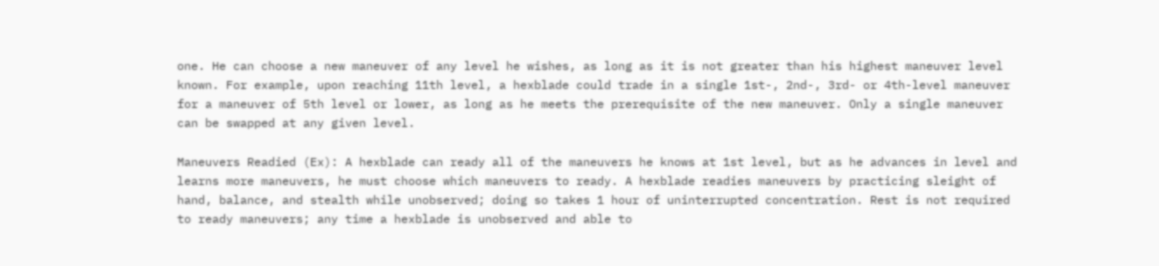one. He can choose a new maneuver of any level he wishes, as long as it is not greater than his highest maneuver level known. For example, upon reaching 11th level, a hexblade could trade in a single 1st-, 2nd-, 3rd- or 4th-level maneuver for a maneuver of 5th level or lower, as long as he meets the prerequisite of the new maneuver. Only a single maneuver can be swapped at any given level.

Maneuvers Readied (Ex): A hexblade can ready all of the maneuvers he knows at 1st level, but as he advances in level and learns more maneuvers, he must choose which maneuvers to ready. A hexblade readies maneuvers by practicing sleight of hand, balance, and stealth while unobserved; doing so takes 1 hour of uninterrupted concentration. Rest is not required to ready maneuvers; any time a hexblade is unobserved and able to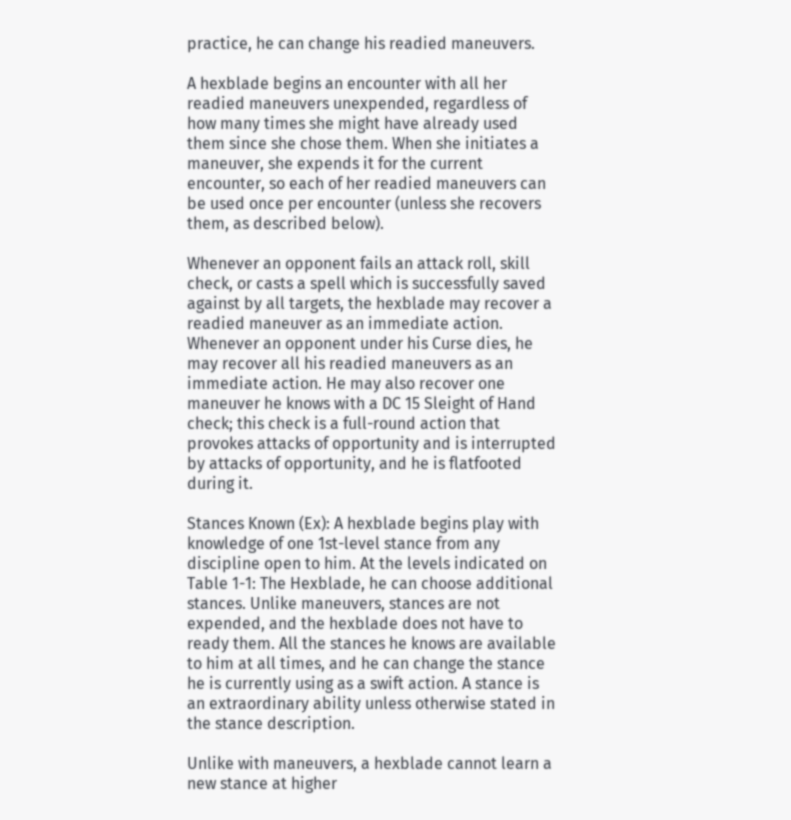practice, he can change his readied maneuvers.

A hexblade begins an encounter with all her readied maneuvers unexpended, regardless of how many times she might have already used them since she chose them. When she initiates a maneuver, she expends it for the current encounter, so each of her readied maneuvers can be used once per encounter (unless she recovers them, as described below).

Whenever an opponent fails an attack roll, skill check, or casts a spell which is successfully saved against by all targets, the hexblade may recover a readied maneuver as an immediate action. Whenever an opponent under his Curse dies, he may recover all his readied maneuvers as an immediate action. He may also recover one maneuver he knows with a DC 15 Sleight of Hand check; this check is a full-round action that provokes attacks of opportunity and is interrupted by attacks of opportunity, and he is flatfooted during it.

Stances Known (Ex): A hexblade begins play with knowledge of one 1st-level stance from any discipline open to him. At the levels indicated on Table 1-1: The Hexblade, he can choose additional stances. Unlike maneuvers, stances are not expended, and the hexblade does not have to ready them. All the stances he knows are available to him at all times, and he can change the stance he is currently using as a swift action. A stance is an extraordinary ability unless otherwise stated in the stance description.

Unlike with maneuvers, a hexblade cannot learn a new stance at higher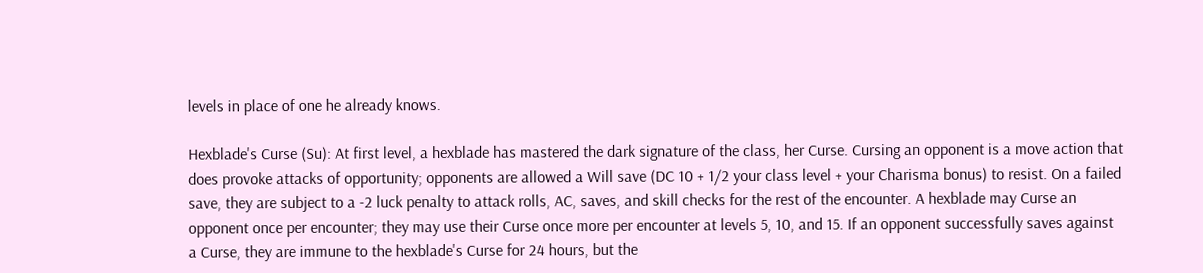levels in place of one he already knows.

Hexblade's Curse (Su): At first level, a hexblade has mastered the dark signature of the class, her Curse. Cursing an opponent is a move action that does provoke attacks of opportunity; opponents are allowed a Will save (DC 10 + 1/2 your class level + your Charisma bonus) to resist. On a failed save, they are subject to a -2 luck penalty to attack rolls, AC, saves, and skill checks for the rest of the encounter. A hexblade may Curse an opponent once per encounter; they may use their Curse once more per encounter at levels 5, 10, and 15. If an opponent successfully saves against a Curse, they are immune to the hexblade's Curse for 24 hours, but the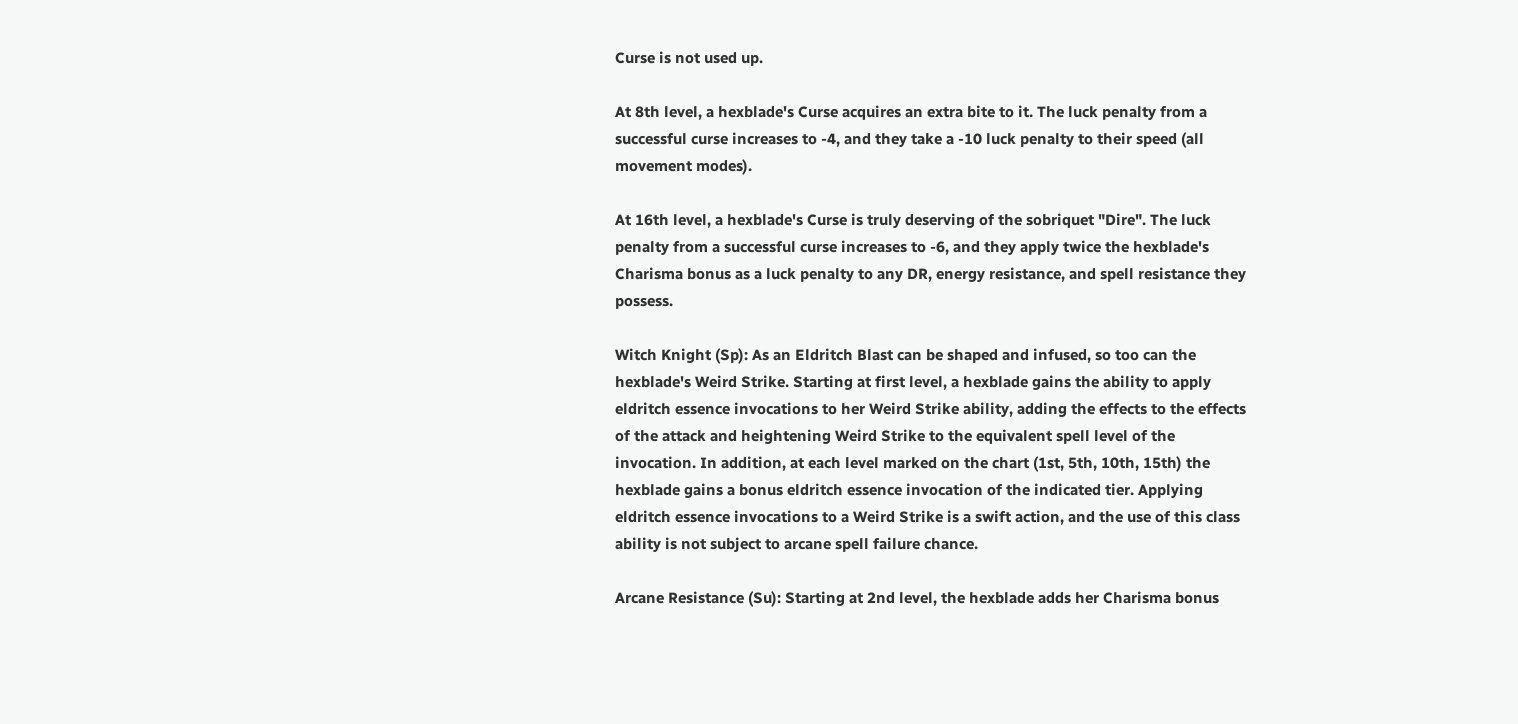Curse is not used up.

At 8th level, a hexblade's Curse acquires an extra bite to it. The luck penalty from a successful curse increases to -4, and they take a -10 luck penalty to their speed (all movement modes).

At 16th level, a hexblade's Curse is truly deserving of the sobriquet "Dire". The luck penalty from a successful curse increases to -6, and they apply twice the hexblade's Charisma bonus as a luck penalty to any DR, energy resistance, and spell resistance they possess.

Witch Knight (Sp): As an Eldritch Blast can be shaped and infused, so too can the hexblade's Weird Strike. Starting at first level, a hexblade gains the ability to apply eldritch essence invocations to her Weird Strike ability, adding the effects to the effects of the attack and heightening Weird Strike to the equivalent spell level of the invocation. In addition, at each level marked on the chart (1st, 5th, 10th, 15th) the hexblade gains a bonus eldritch essence invocation of the indicated tier. Applying eldritch essence invocations to a Weird Strike is a swift action, and the use of this class ability is not subject to arcane spell failure chance.

Arcane Resistance (Su): Starting at 2nd level, the hexblade adds her Charisma bonus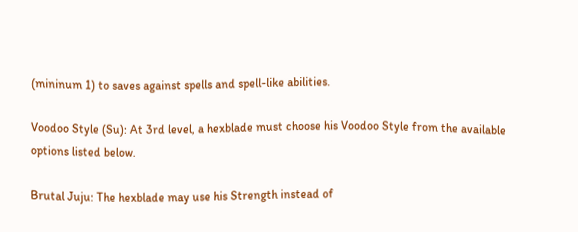(mininum 1) to saves against spells and spell-like abilities.

Voodoo Style (Su): At 3rd level, a hexblade must choose his Voodoo Style from the available options listed below.

Brutal Juju: The hexblade may use his Strength instead of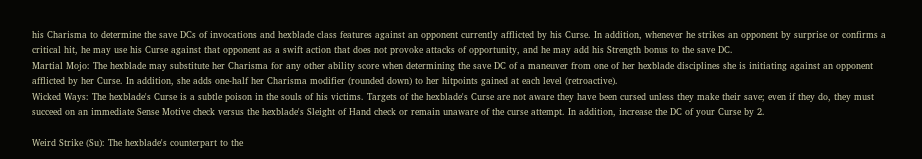his Charisma to determine the save DCs of invocations and hexblade class features against an opponent currently afflicted by his Curse. In addition, whenever he strikes an opponent by surprise or confirms a critical hit, he may use his Curse against that opponent as a swift action that does not provoke attacks of opportunity, and he may add his Strength bonus to the save DC.
Martial Mojo: The hexblade may substitute her Charisma for any other ability score when determining the save DC of a maneuver from one of her hexblade disciplines she is initiating against an opponent afflicted by her Curse. In addition, she adds one-half her Charisma modifier (rounded down) to her hitpoints gained at each level (retroactive).
Wicked Ways: The hexblade's Curse is a subtle poison in the souls of his victims. Targets of the hexblade's Curse are not aware they have been cursed unless they make their save; even if they do, they must succeed on an immediate Sense Motive check versus the hexblade's Sleight of Hand check or remain unaware of the curse attempt. In addition, increase the DC of your Curse by 2.

Weird Strike (Su): The hexblade's counterpart to the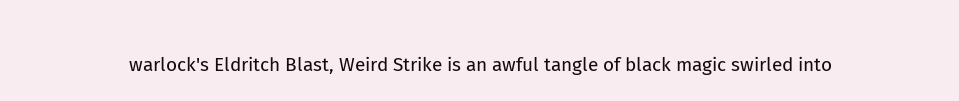warlock's Eldritch Blast, Weird Strike is an awful tangle of black magic swirled into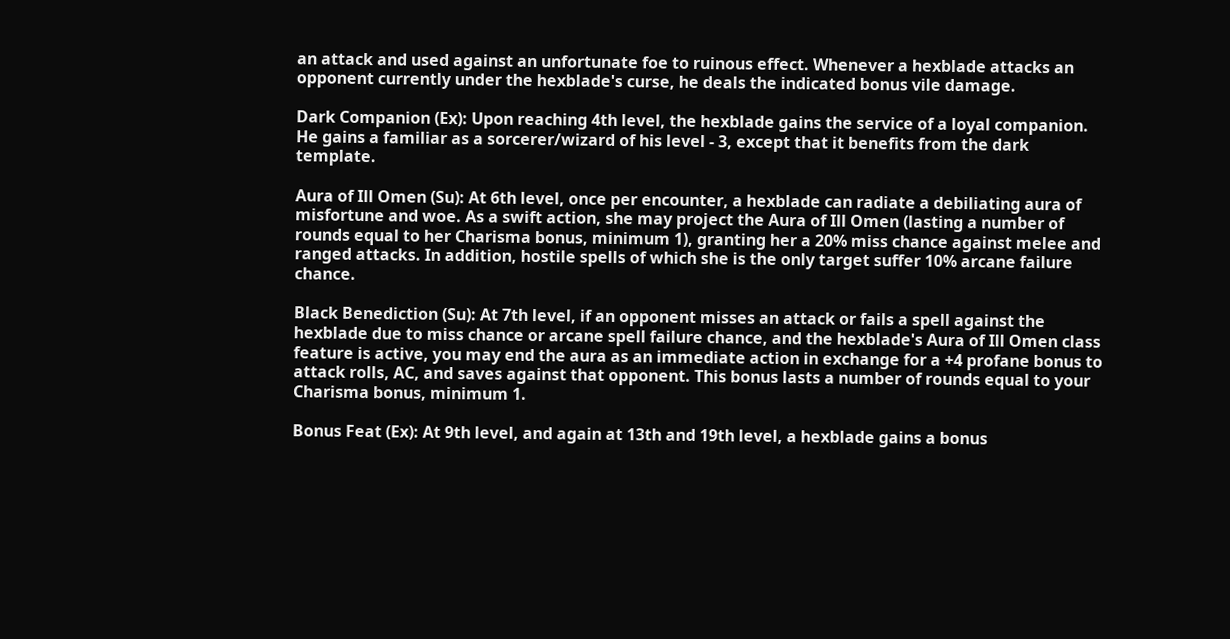an attack and used against an unfortunate foe to ruinous effect. Whenever a hexblade attacks an opponent currently under the hexblade's curse, he deals the indicated bonus vile damage.

Dark Companion (Ex): Upon reaching 4th level, the hexblade gains the service of a loyal companion. He gains a familiar as a sorcerer/wizard of his level - 3, except that it benefits from the dark template.

Aura of Ill Omen (Su): At 6th level, once per encounter, a hexblade can radiate a debiliating aura of misfortune and woe. As a swift action, she may project the Aura of Ill Omen (lasting a number of rounds equal to her Charisma bonus, minimum 1), granting her a 20% miss chance against melee and ranged attacks. In addition, hostile spells of which she is the only target suffer 10% arcane failure chance.

Black Benediction (Su): At 7th level, if an opponent misses an attack or fails a spell against the hexblade due to miss chance or arcane spell failure chance, and the hexblade's Aura of Ill Omen class feature is active, you may end the aura as an immediate action in exchange for a +4 profane bonus to attack rolls, AC, and saves against that opponent. This bonus lasts a number of rounds equal to your Charisma bonus, minimum 1.

Bonus Feat (Ex): At 9th level, and again at 13th and 19th level, a hexblade gains a bonus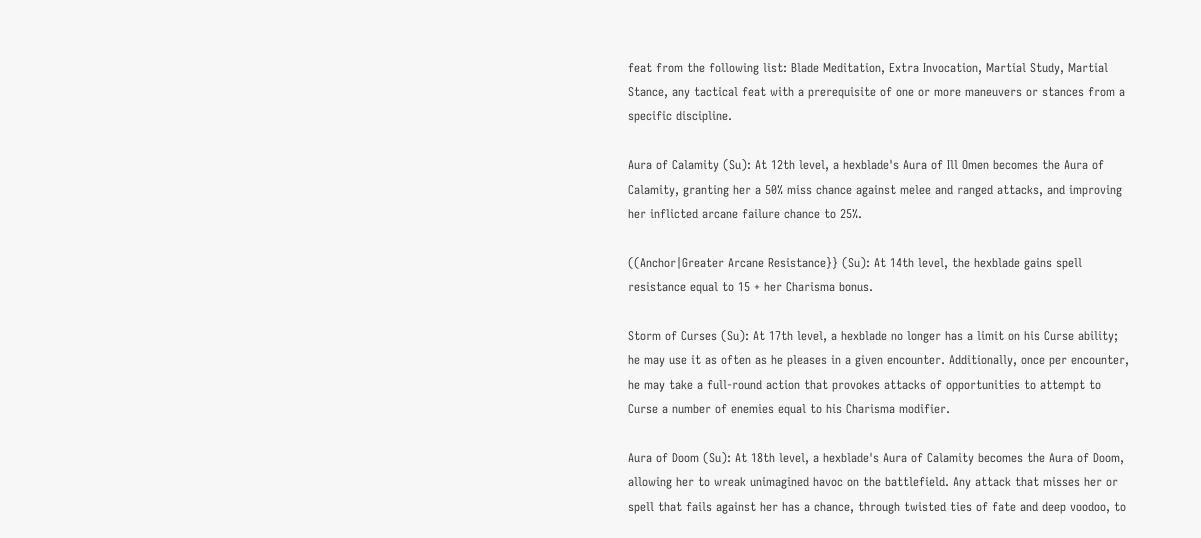feat from the following list: Blade Meditation, Extra Invocation, Martial Study, Martial Stance, any tactical feat with a prerequisite of one or more maneuvers or stances from a specific discipline.

Aura of Calamity (Su): At 12th level, a hexblade's Aura of Ill Omen becomes the Aura of Calamity, granting her a 50% miss chance against melee and ranged attacks, and improving her inflicted arcane failure chance to 25%.

((Anchor|Greater Arcane Resistance}} (Su): At 14th level, the hexblade gains spell resistance equal to 15 + her Charisma bonus.

Storm of Curses (Su): At 17th level, a hexblade no longer has a limit on his Curse ability; he may use it as often as he pleases in a given encounter. Additionally, once per encounter, he may take a full-round action that provokes attacks of opportunities to attempt to Curse a number of enemies equal to his Charisma modifier.

Aura of Doom (Su): At 18th level, a hexblade's Aura of Calamity becomes the Aura of Doom, allowing her to wreak unimagined havoc on the battlefield. Any attack that misses her or spell that fails against her has a chance, through twisted ties of fate and deep voodoo, to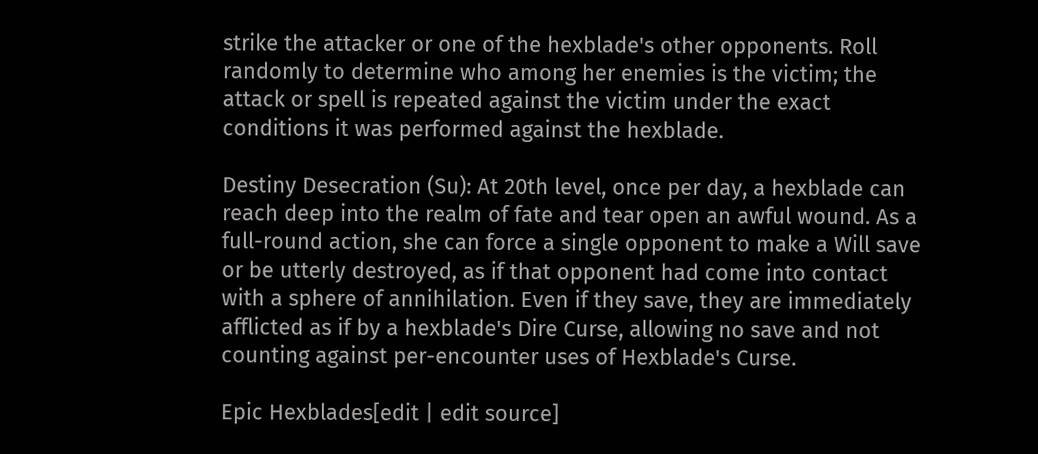strike the attacker or one of the hexblade's other opponents. Roll randomly to determine who among her enemies is the victim; the attack or spell is repeated against the victim under the exact conditions it was performed against the hexblade.

Destiny Desecration (Su): At 20th level, once per day, a hexblade can reach deep into the realm of fate and tear open an awful wound. As a full-round action, she can force a single opponent to make a Will save or be utterly destroyed, as if that opponent had come into contact with a sphere of annihilation. Even if they save, they are immediately afflicted as if by a hexblade's Dire Curse, allowing no save and not counting against per-encounter uses of Hexblade's Curse.

Epic Hexblades[edit | edit source]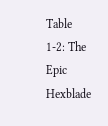Table 1-2: The Epic Hexblade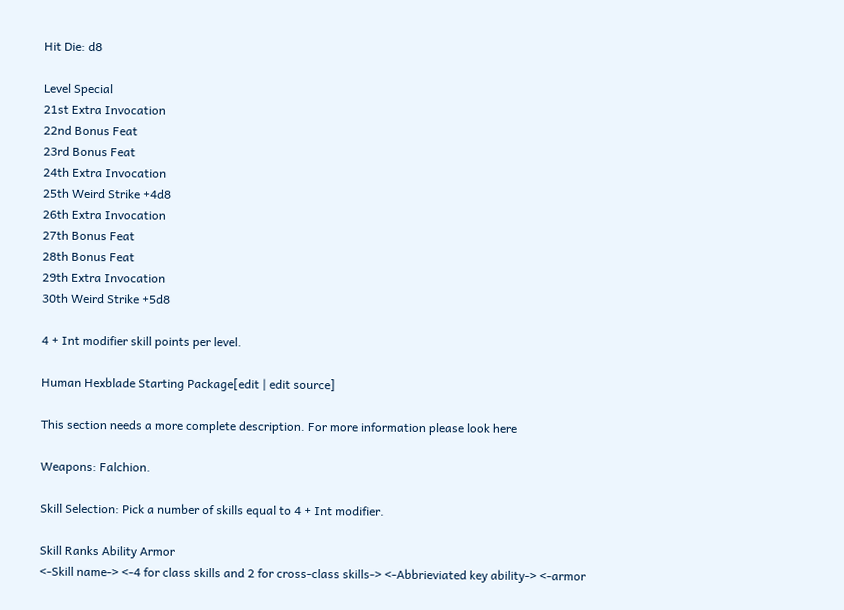Hit Die: d8

Level Special
21st Extra Invocation
22nd Bonus Feat
23rd Bonus Feat
24th Extra Invocation
25th Weird Strike +4d8
26th Extra Invocation
27th Bonus Feat
28th Bonus Feat
29th Extra Invocation
30th Weird Strike +5d8

4 + Int modifier skill points per level.

Human Hexblade Starting Package[edit | edit source]

This section needs a more complete description. For more information please look here

Weapons: Falchion.

Skill Selection: Pick a number of skills equal to 4 + Int modifier.

Skill Ranks Ability Armor
<-Skill name-> <-4 for class skills and 2 for cross-class skills-> <-Abbrieviated key ability-> <-armor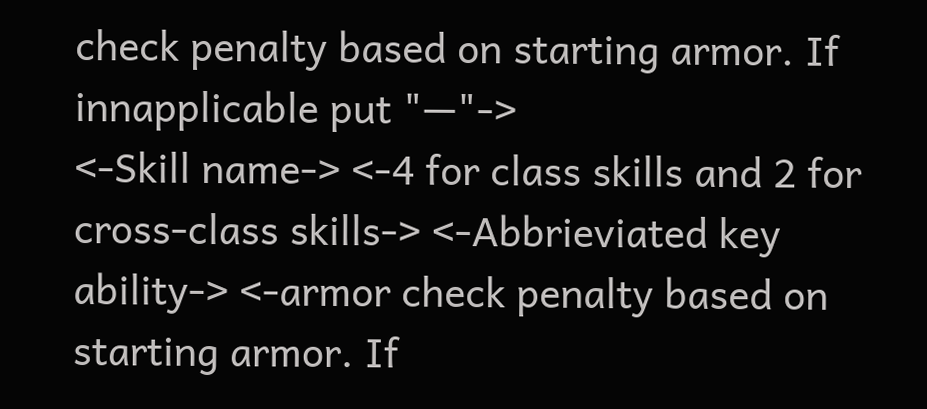check penalty based on starting armor. If innapplicable put "—"->
<-Skill name-> <-4 for class skills and 2 for cross-class skills-> <-Abbrieviated key ability-> <-armor check penalty based on starting armor. If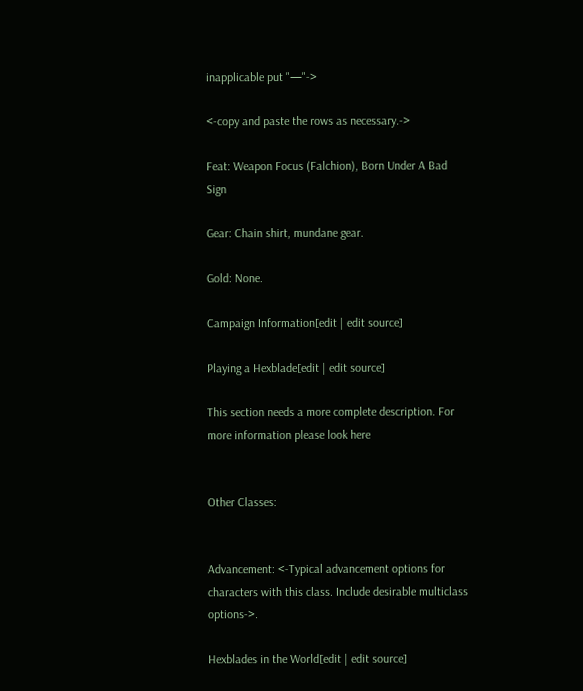inapplicable put "—"->

<-copy and paste the rows as necessary.->

Feat: Weapon Focus (Falchion), Born Under A Bad Sign

Gear: Chain shirt, mundane gear.

Gold: None.

Campaign Information[edit | edit source]

Playing a Hexblade[edit | edit source]

This section needs a more complete description. For more information please look here


Other Classes:


Advancement: <-Typical advancement options for characters with this class. Include desirable multiclass options->.

Hexblades in the World[edit | edit source]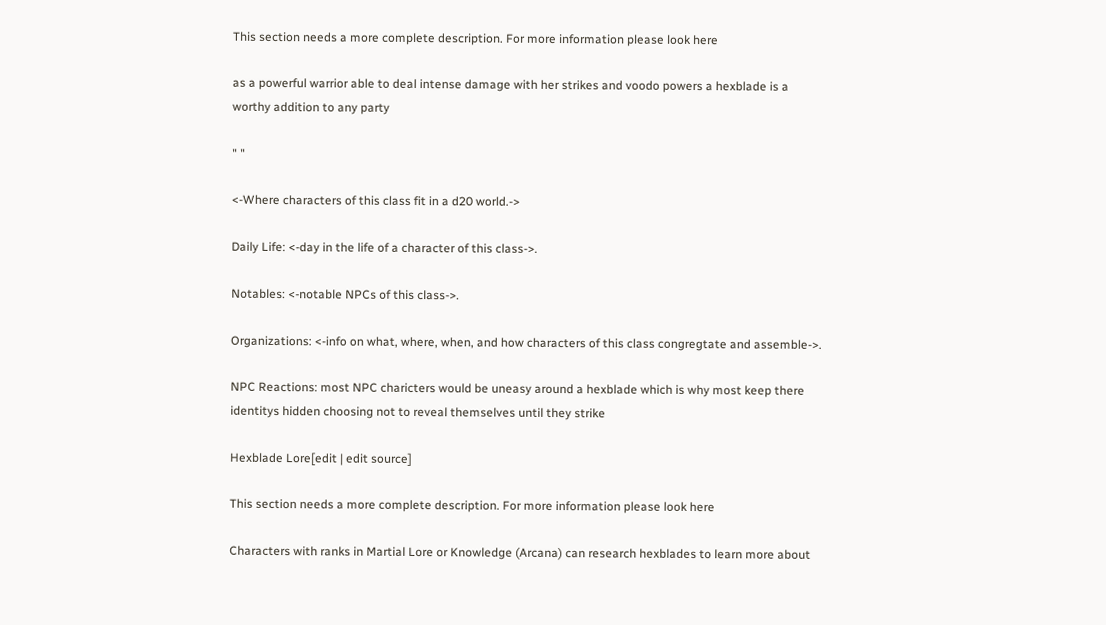This section needs a more complete description. For more information please look here

as a powerful warrior able to deal intense damage with her strikes and voodo powers a hexblade is a worthy addition to any party

" "

<-Where characters of this class fit in a d20 world.->

Daily Life: <-day in the life of a character of this class->.

Notables: <-notable NPCs of this class->.

Organizations: <-info on what, where, when, and how characters of this class congregtate and assemble->.

NPC Reactions: most NPC charicters would be uneasy around a hexblade which is why most keep there identitys hidden choosing not to reveal themselves until they strike

Hexblade Lore[edit | edit source]

This section needs a more complete description. For more information please look here

Characters with ranks in Martial Lore or Knowledge (Arcana) can research hexblades to learn more about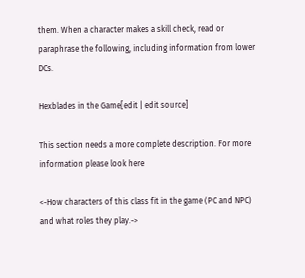them. When a character makes a skill check, read or paraphrase the following, including information from lower DCs.

Hexblades in the Game[edit | edit source]

This section needs a more complete description. For more information please look here

<-How characters of this class fit in the game (PC and NPC) and what roles they play.->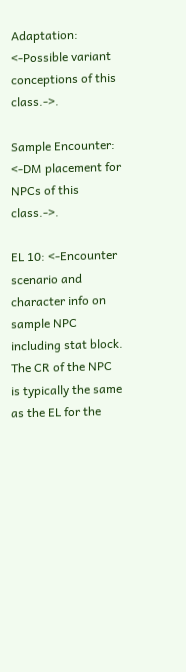Adaptation: <-Possible variant conceptions of this class.->.

Sample Encounter: <-DM placement for NPCs of this class.->.

EL 10: <-Encounter scenario and character info on sample NPC including stat block. The CR of the NPC is typically the same as the EL for the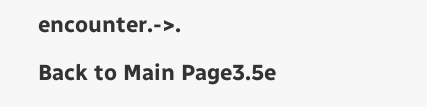encounter.->.

Back to Main Page3.5e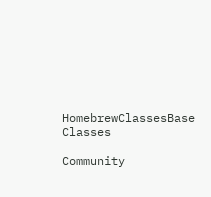HomebrewClassesBase Classes

Community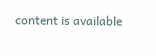content is available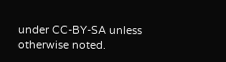under CC-BY-SA unless otherwise noted.